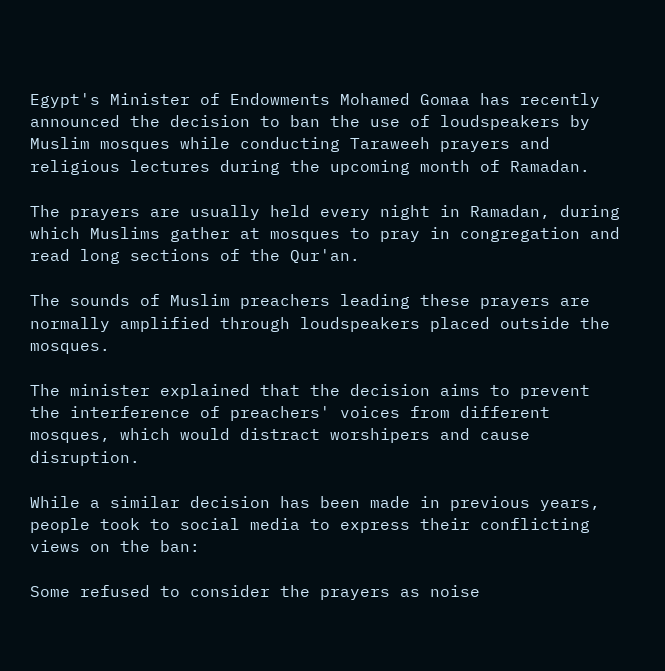Egypt's Minister of Endowments Mohamed Gomaa has recently announced the decision to ban the use of loudspeakers by Muslim mosques while conducting Taraweeh prayers and religious lectures during the upcoming month of Ramadan.

The prayers are usually held every night in Ramadan, during which Muslims gather at mosques to pray in congregation and read long sections of the Qur'an.

The sounds of Muslim preachers leading these prayers are normally amplified through loudspeakers placed outside the mosques.

The minister explained that the decision aims to prevent the interference of preachers' voices from different mosques, which would distract worshipers and cause disruption.

While a similar decision has been made in previous years, people took to social media to express their conflicting views on the ban:

Some refused to consider the prayers as noise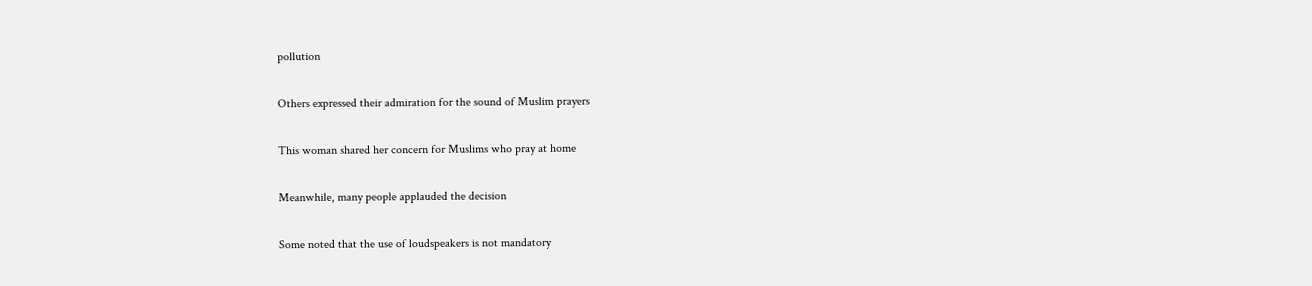pollution

Others expressed their admiration for the sound of Muslim prayers

This woman shared her concern for Muslims who pray at home

Meanwhile, many people applauded the decision

Some noted that the use of loudspeakers is not mandatory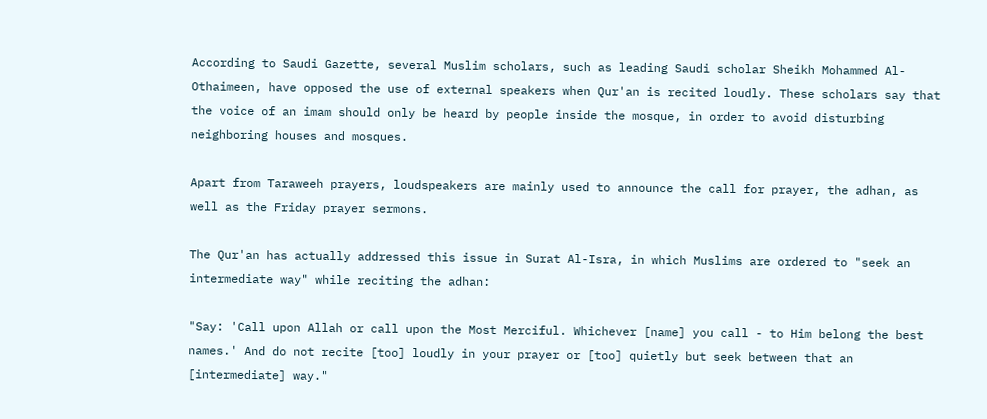According to Saudi Gazette, several Muslim scholars, such as leading Saudi scholar Sheikh Mohammed Al-Othaimeen, have opposed the use of external speakers when Qur'an is recited loudly. These scholars say that the voice of an imam should only be heard by people inside the mosque, in order to avoid disturbing neighboring houses and mosques.

Apart from Taraweeh prayers, loudspeakers are mainly used to announce the call for prayer, the adhan, as well as the Friday prayer sermons.

The Qur'an has actually addressed this issue in Surat Al-Isra, in which Muslims are ordered to "seek an intermediate way" while reciting the adhan:

"Say: 'Call upon Allah or call upon the Most Merciful. Whichever [name] you call - to Him belong the best names.' And do not recite [too] loudly in your prayer or [too] quietly but seek between that an [intermediate] way."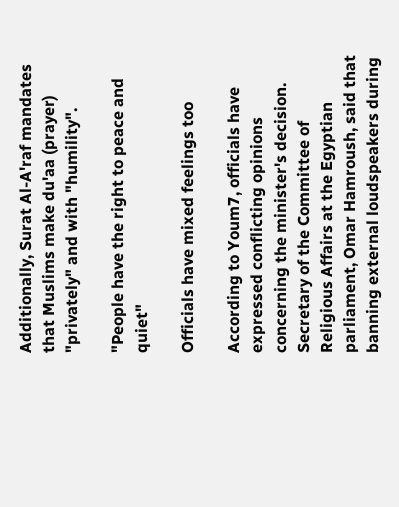Additionally, Surat Al-A'raf mandates that Muslims make du'aa (prayer) "privately" and with "humility".

"People have the right to peace and quiet"

Officials have mixed feelings too

According to Youm7, officials have expressed conflicting opinions concerning the minister's decision. Secretary of the Committee of Religious Affairs at the Egyptian parliament, Omar Hamroush, said that banning external loudspeakers during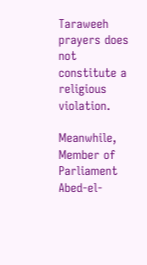Taraweeh prayers does not constitute a religious violation.

Meanwhile, Member of Parliament Abed-el-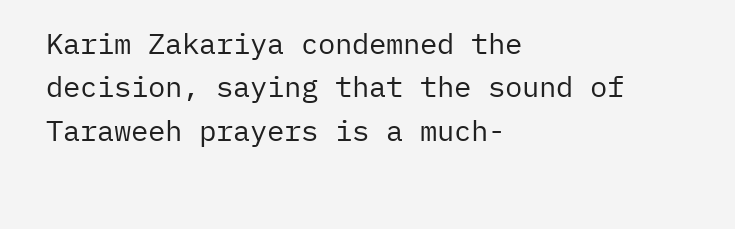Karim Zakariya condemned the decision, saying that the sound of Taraweeh prayers is a much-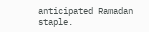anticipated Ramadan staple.